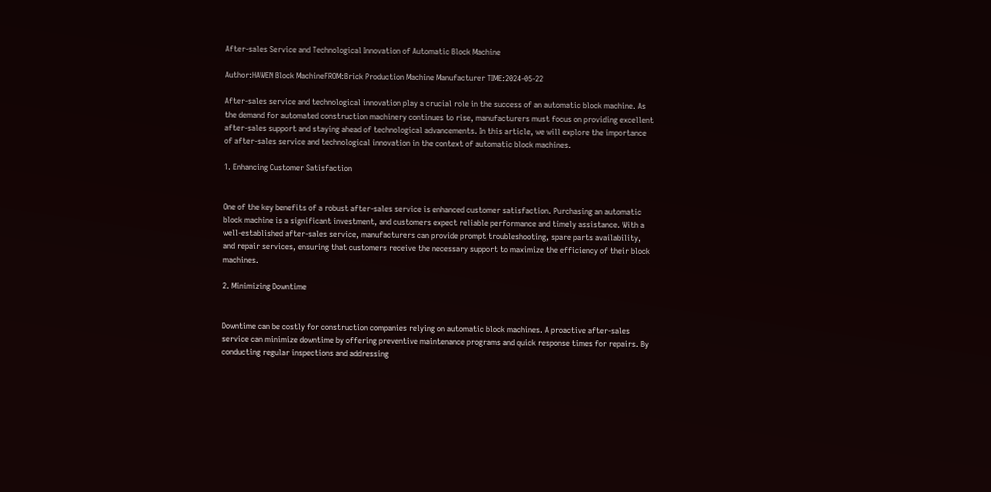After-sales Service and Technological Innovation of Automatic Block Machine

Author:HAWEN Block MachineFROM:Brick Production Machine Manufacturer TIME:2024-05-22

After-sales service and technological innovation play a crucial role in the success of an automatic block machine. As the demand for automated construction machinery continues to rise, manufacturers must focus on providing excellent after-sales support and staying ahead of technological advancements. In this article, we will explore the importance of after-sales service and technological innovation in the context of automatic block machines.

1. Enhancing Customer Satisfaction


One of the key benefits of a robust after-sales service is enhanced customer satisfaction. Purchasing an automatic block machine is a significant investment, and customers expect reliable performance and timely assistance. With a well-established after-sales service, manufacturers can provide prompt troubleshooting, spare parts availability, and repair services, ensuring that customers receive the necessary support to maximize the efficiency of their block machines.

2. Minimizing Downtime


Downtime can be costly for construction companies relying on automatic block machines. A proactive after-sales service can minimize downtime by offering preventive maintenance programs and quick response times for repairs. By conducting regular inspections and addressing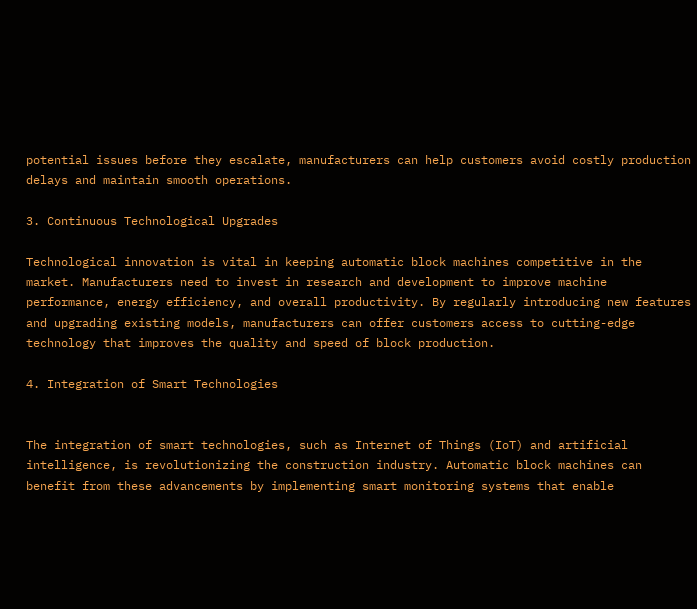potential issues before they escalate, manufacturers can help customers avoid costly production delays and maintain smooth operations.

3. Continuous Technological Upgrades

Technological innovation is vital in keeping automatic block machines competitive in the market. Manufacturers need to invest in research and development to improve machine performance, energy efficiency, and overall productivity. By regularly introducing new features and upgrading existing models, manufacturers can offer customers access to cutting-edge technology that improves the quality and speed of block production.

4. Integration of Smart Technologies


The integration of smart technologies, such as Internet of Things (IoT) and artificial intelligence, is revolutionizing the construction industry. Automatic block machines can benefit from these advancements by implementing smart monitoring systems that enable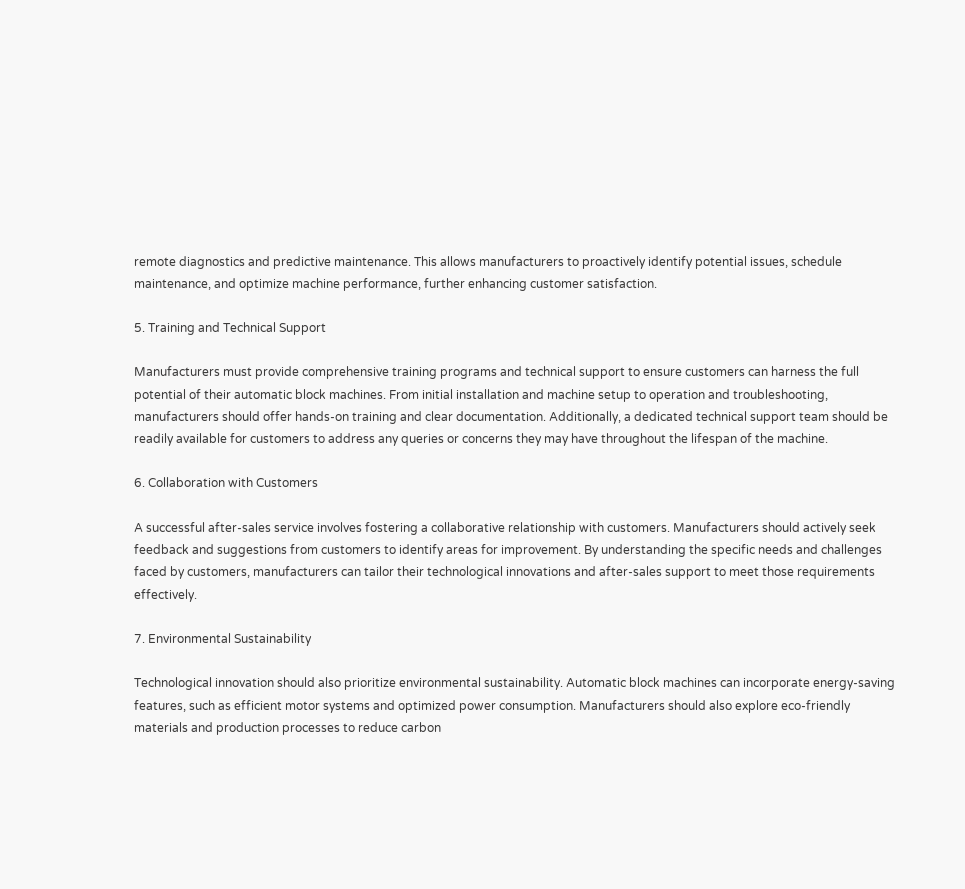remote diagnostics and predictive maintenance. This allows manufacturers to proactively identify potential issues, schedule maintenance, and optimize machine performance, further enhancing customer satisfaction.

5. Training and Technical Support

Manufacturers must provide comprehensive training programs and technical support to ensure customers can harness the full potential of their automatic block machines. From initial installation and machine setup to operation and troubleshooting, manufacturers should offer hands-on training and clear documentation. Additionally, a dedicated technical support team should be readily available for customers to address any queries or concerns they may have throughout the lifespan of the machine.

6. Collaboration with Customers

A successful after-sales service involves fostering a collaborative relationship with customers. Manufacturers should actively seek feedback and suggestions from customers to identify areas for improvement. By understanding the specific needs and challenges faced by customers, manufacturers can tailor their technological innovations and after-sales support to meet those requirements effectively.

7. Environmental Sustainability

Technological innovation should also prioritize environmental sustainability. Automatic block machines can incorporate energy-saving features, such as efficient motor systems and optimized power consumption. Manufacturers should also explore eco-friendly materials and production processes to reduce carbon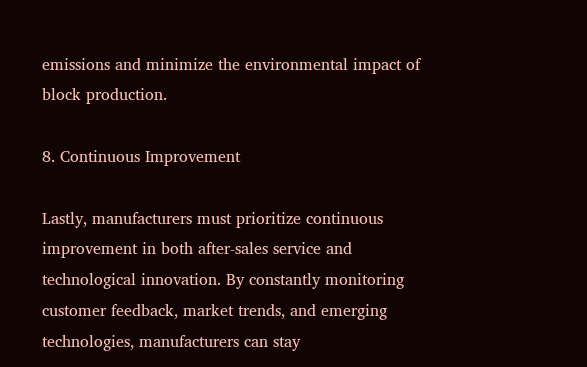emissions and minimize the environmental impact of block production.

8. Continuous Improvement

Lastly, manufacturers must prioritize continuous improvement in both after-sales service and technological innovation. By constantly monitoring customer feedback, market trends, and emerging technologies, manufacturers can stay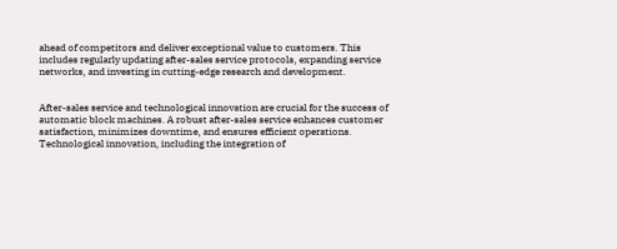ahead of competitors and deliver exceptional value to customers. This includes regularly updating after-sales service protocols, expanding service networks, and investing in cutting-edge research and development.


After-sales service and technological innovation are crucial for the success of automatic block machines. A robust after-sales service enhances customer satisfaction, minimizes downtime, and ensures efficient operations. Technological innovation, including the integration of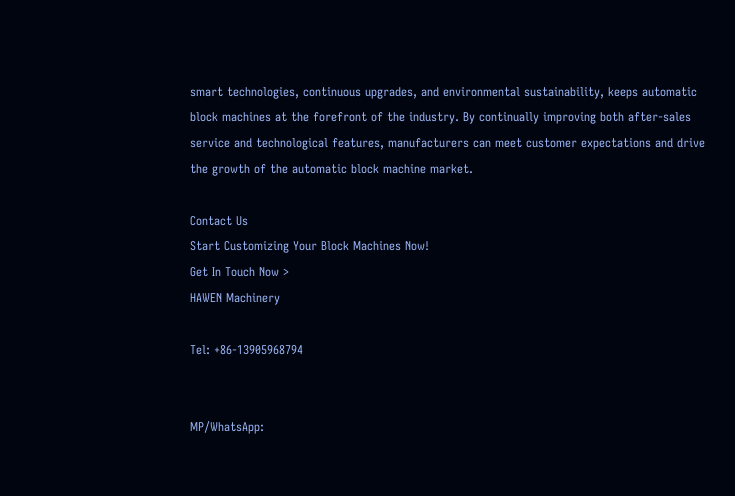smart technologies, continuous upgrades, and environmental sustainability, keeps automatic block machines at the forefront of the industry. By continually improving both after-sales service and technological features, manufacturers can meet customer expectations and drive the growth of the automatic block machine market.

Contact Us
Start Customizing Your Block Machines Now!
Get In Touch Now >
HAWEN Machinery

Tel: +86-13905968794


MP/WhatsApp: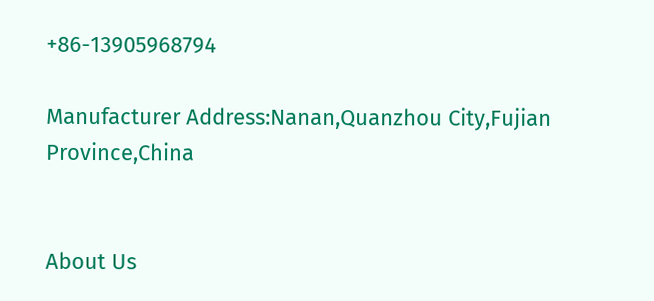+86-13905968794

Manufacturer Address:Nanan,Quanzhou City,Fujian Province,China


About Us